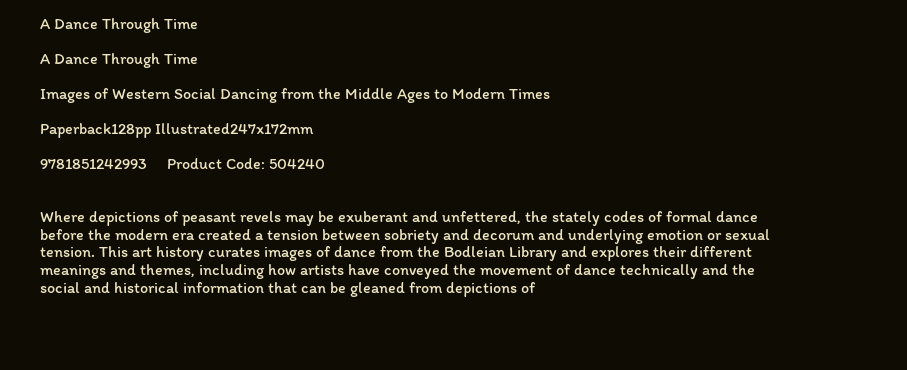A Dance Through Time

A Dance Through Time

Images of Western Social Dancing from the Middle Ages to Modern Times

Paperback128pp Illustrated247x172mm

9781851242993     Product Code: 504240


Where depictions of peasant revels may be exuberant and unfettered, the stately codes of formal dance before the modern era created a tension between sobriety and decorum and underlying emotion or sexual tension. This art history curates images of dance from the Bodleian Library and explores their different meanings and themes, including how artists have conveyed the movement of dance technically and the social and historical information that can be gleaned from depictions of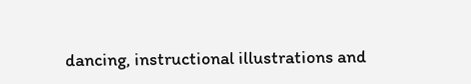dancing, instructional illustrations and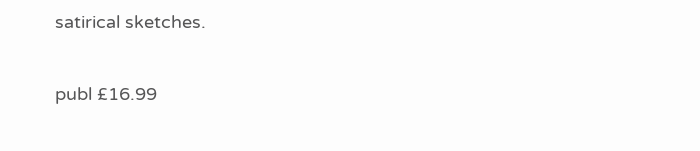satirical sketches.

publ £16.99